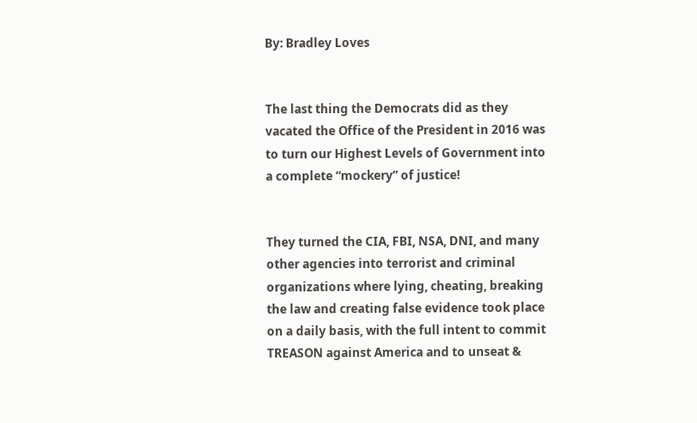By: Bradley Loves


The last thing the Democrats did as they vacated the Office of the President in 2016 was to turn our Highest Levels of Government into a complete “mockery” of justice!


They turned the CIA, FBI, NSA, DNI, and many other agencies into terrorist and criminal organizations where lying, cheating, breaking the law and creating false evidence took place on a daily basis, with the full intent to commit TREASON against America and to unseat &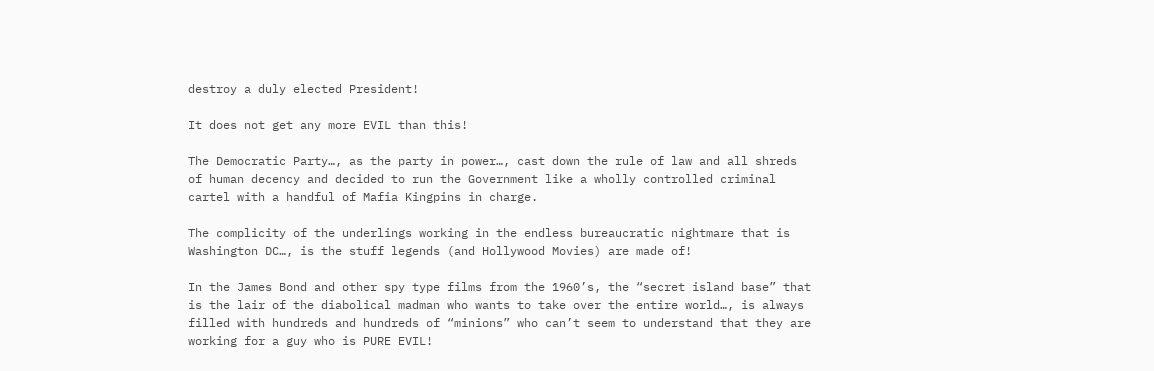destroy a duly elected President!

It does not get any more EVIL than this!

The Democratic Party…, as the party in power…, cast down the rule of law and all shreds of human decency and decided to run the Government like a wholly controlled criminal cartel with a handful of Mafia Kingpins in charge.

The complicity of the underlings working in the endless bureaucratic nightmare that is Washington DC…, is the stuff legends (and Hollywood Movies) are made of!

In the James Bond and other spy type films from the 1960’s, the “secret island base” that is the lair of the diabolical madman who wants to take over the entire world…, is always filled with hundreds and hundreds of “minions” who can’t seem to understand that they are working for a guy who is PURE EVIL!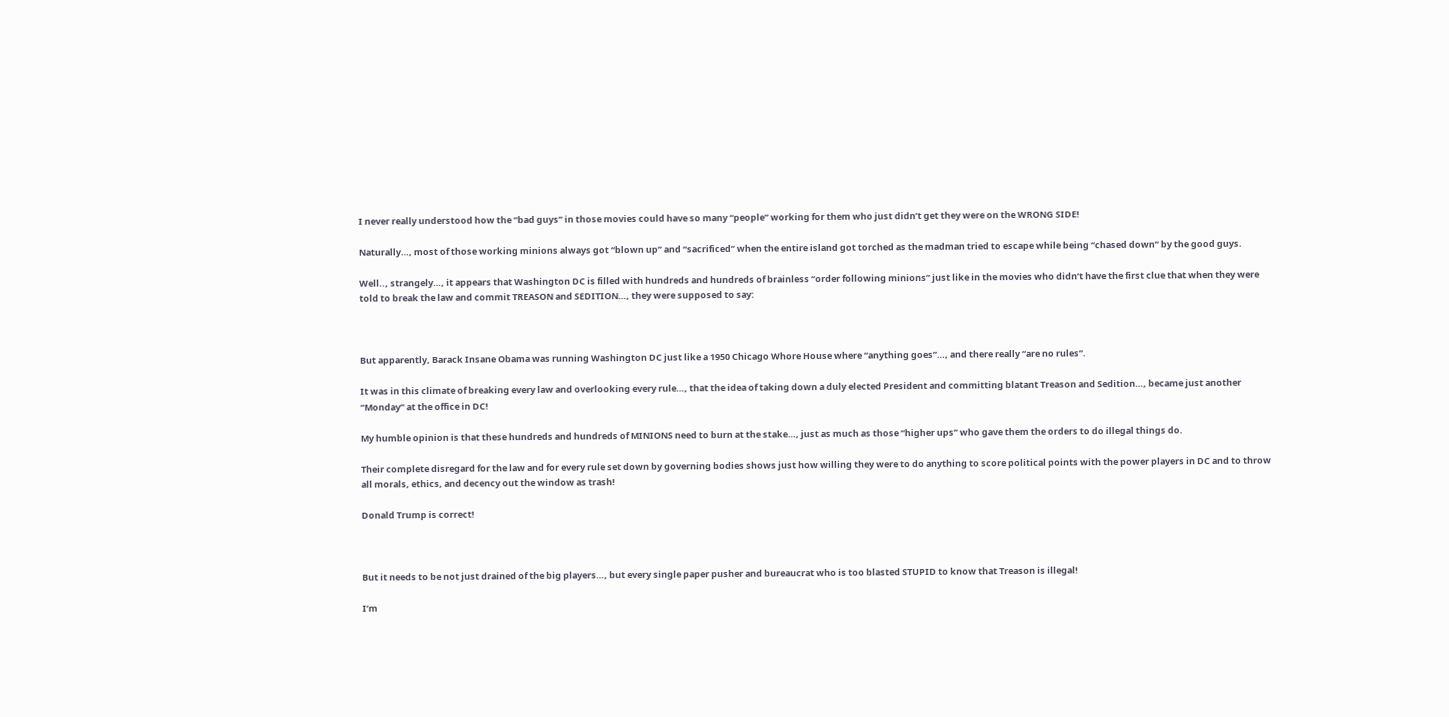I never really understood how the “bad guys” in those movies could have so many “people” working for them who just didn’t get they were on the WRONG SIDE!

Naturally…, most of those working minions always got “blown up” and “sacrificed” when the entire island got torched as the madman tried to escape while being “chased down” by the good guys.

Well.., strangely…, it appears that Washington DC is filled with hundreds and hundreds of brainless “order following minions” just like in the movies who didn’t have the first clue that when they were told to break the law and commit TREASON and SEDITION…, they were supposed to say:



But apparently, Barack Insane Obama was running Washington DC just like a 1950 Chicago Whore House where “anything goes”…, and there really “are no rules”.

It was in this climate of breaking every law and overlooking every rule…, that the idea of taking down a duly elected President and committing blatant Treason and Sedition…, became just another “Monday” at the office in DC!

My humble opinion is that these hundreds and hundreds of MINIONS need to burn at the stake…, just as much as those “higher ups” who gave them the orders to do illegal things do.

Their complete disregard for the law and for every rule set down by governing bodies shows just how willing they were to do anything to score political points with the power players in DC and to throw all morals, ethics, and decency out the window as trash!

Donald Trump is correct!



But it needs to be not just drained of the big players…, but every single paper pusher and bureaucrat who is too blasted STUPID to know that Treason is illegal!

I’m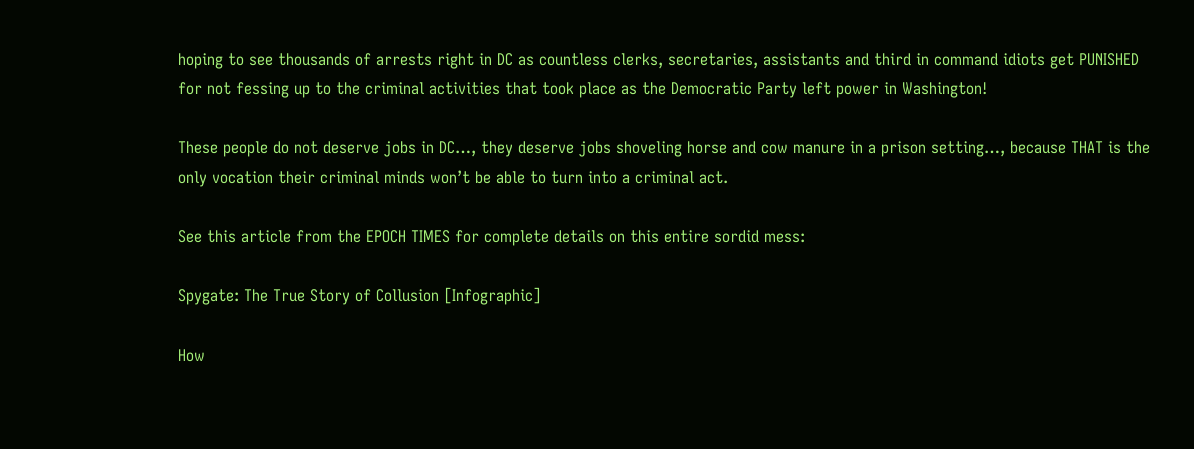hoping to see thousands of arrests right in DC as countless clerks, secretaries, assistants and third in command idiots get PUNISHED for not fessing up to the criminal activities that took place as the Democratic Party left power in Washington!

These people do not deserve jobs in DC…, they deserve jobs shoveling horse and cow manure in a prison setting…, because THAT is the only vocation their criminal minds won’t be able to turn into a criminal act.

See this article from the EPOCH TIMES for complete details on this entire sordid mess:

Spygate: The True Story of Collusion [Infographic]

How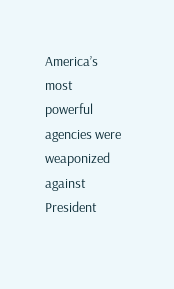America’s most powerful agencies were weaponized against President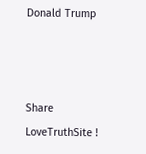Donald Trump



Share LoveTruthSite !